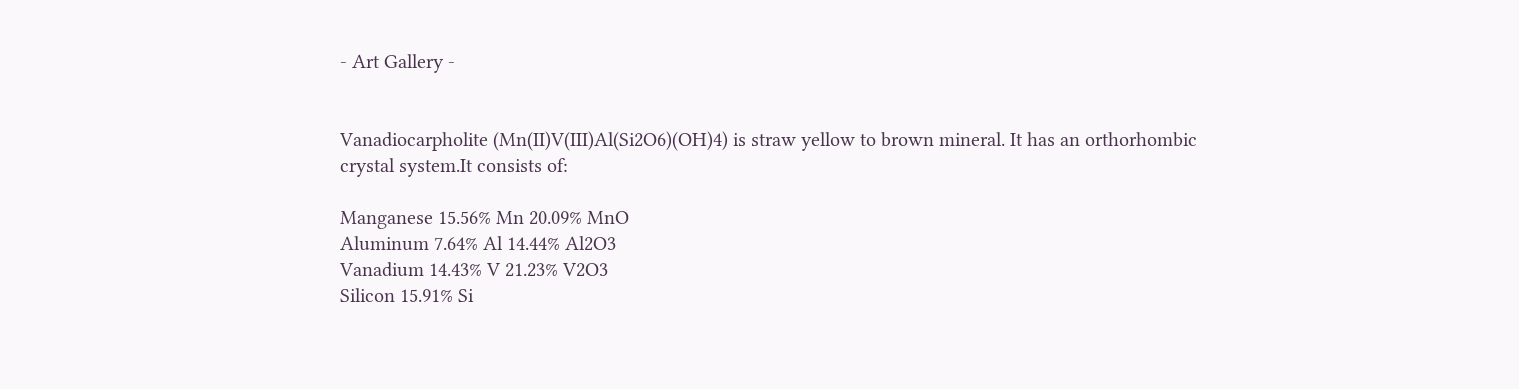- Art Gallery -


Vanadiocarpholite (Mn(II)V(III)Al(Si2O6)(OH)4) is straw yellow to brown mineral. It has an orthorhombic crystal system.It consists of:

Manganese 15.56% Mn 20.09% MnO
Aluminum 7.64% Al 14.44% Al2O3
Vanadium 14.43% V 21.23% V2O3
Silicon 15.91% Si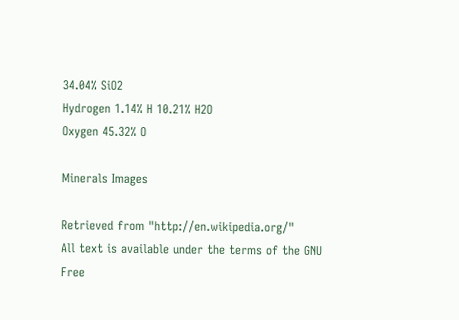34.04% SiO2
Hydrogen 1.14% H 10.21% H2O
Oxygen 45.32% O

Minerals Images

Retrieved from "http://en.wikipedia.org/"
All text is available under the terms of the GNU Free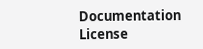Documentation License